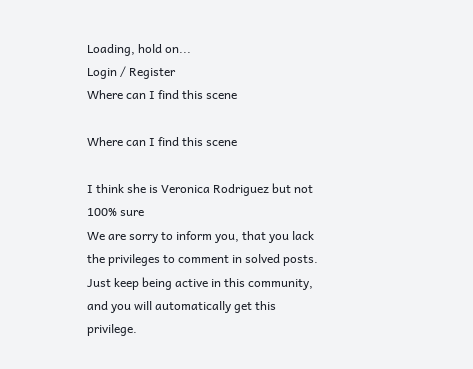Loading, hold on...
Login / Register
Where can I find this scene

Where can I find this scene

I think she is Veronica Rodriguez but not 100% sure
We are sorry to inform you, that you lack the privileges to comment in solved posts.
Just keep being active in this community, and you will automatically get this privilege.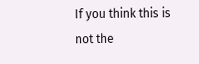If you think this is not the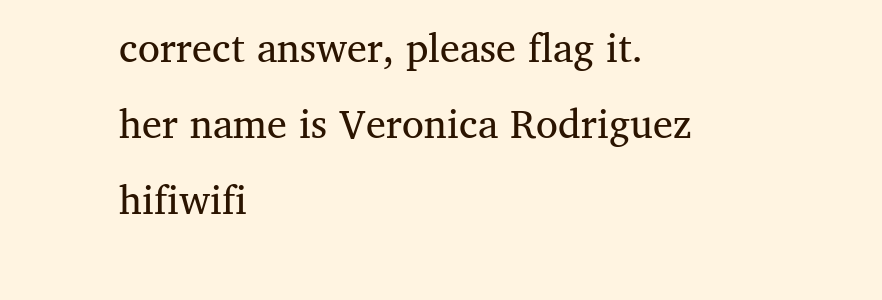correct answer, please flag it.
her name is Veronica Rodriguez
hifiwifi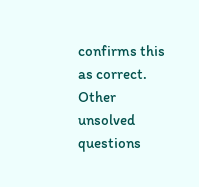confirms this as correct.
Other unsolved questions